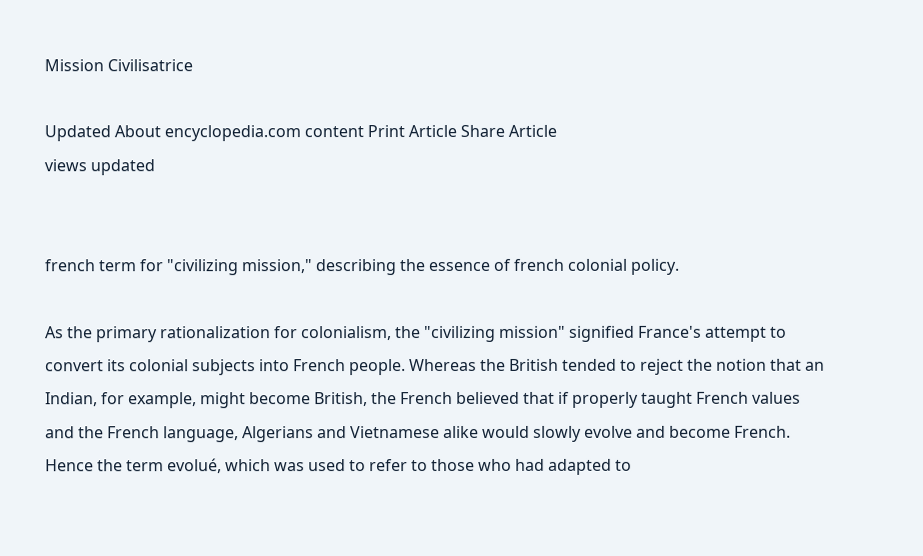Mission Civilisatrice

Updated About encyclopedia.com content Print Article Share Article
views updated


french term for "civilizing mission," describing the essence of french colonial policy.

As the primary rationalization for colonialism, the "civilizing mission" signified France's attempt to convert its colonial subjects into French people. Whereas the British tended to reject the notion that an Indian, for example, might become British, the French believed that if properly taught French values and the French language, Algerians and Vietnamese alike would slowly evolve and become French. Hence the term evolué, which was used to refer to those who had adapted to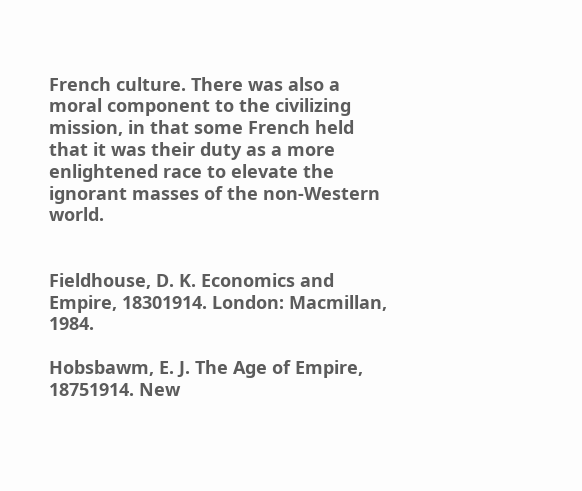French culture. There was also a moral component to the civilizing mission, in that some French held that it was their duty as a more enlightened race to elevate the ignorant masses of the non-Western world.


Fieldhouse, D. K. Economics and Empire, 18301914. London: Macmillan, 1984.

Hobsbawm, E. J. The Age of Empire, 18751914. New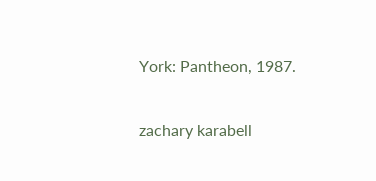York: Pantheon, 1987.

zachary karabell